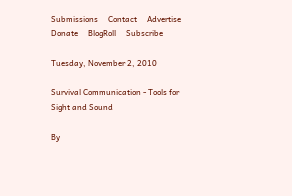Submissions     Contact     Advertise     Donate     BlogRoll     Subscribe

Tuesday, November 2, 2010

Survival Communication - Tools for Sight and Sound

By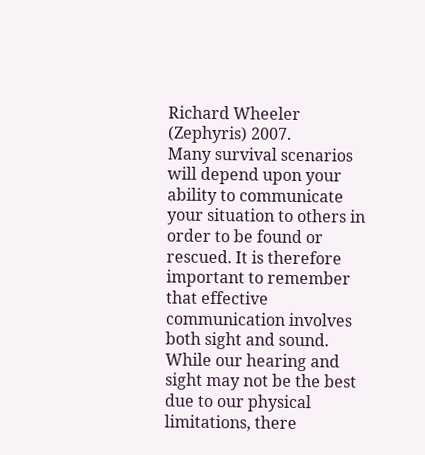Richard Wheeler (Zephyris) 2007.
Many survival scenarios will depend upon your ability to communicate your situation to others in order to be found or rescued. It is therefore important to remember that effective communication involves both sight and sound.
While our hearing and sight may not be the best due to our physical limitations, there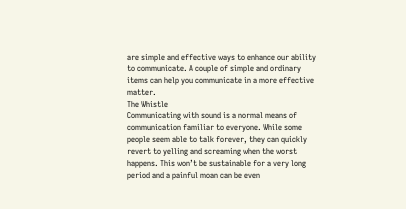are simple and effective ways to enhance our ability to communicate. A couple of simple and ordinary items can help you communicate in a more effective matter.
The Whistle
Communicating with sound is a normal means of communication familiar to everyone. While some people seem able to talk forever, they can quickly revert to yelling and screaming when the worst happens. This won’t be sustainable for a very long period and a painful moan can be even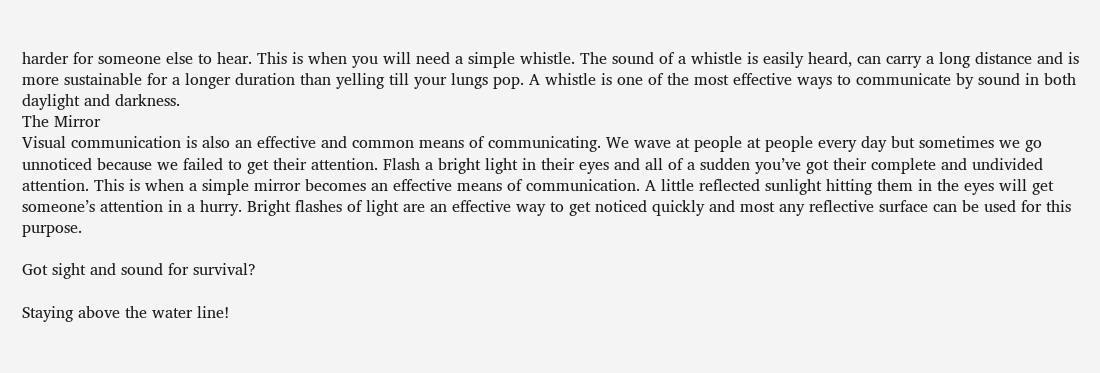harder for someone else to hear. This is when you will need a simple whistle. The sound of a whistle is easily heard, can carry a long distance and is more sustainable for a longer duration than yelling till your lungs pop. A whistle is one of the most effective ways to communicate by sound in both daylight and darkness.
The Mirror
Visual communication is also an effective and common means of communicating. We wave at people at people every day but sometimes we go unnoticed because we failed to get their attention. Flash a bright light in their eyes and all of a sudden you’ve got their complete and undivided attention. This is when a simple mirror becomes an effective means of communication. A little reflected sunlight hitting them in the eyes will get someone’s attention in a hurry. Bright flashes of light are an effective way to get noticed quickly and most any reflective surface can be used for this purpose.

Got sight and sound for survival?

Staying above the water line!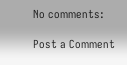No comments:

Post a Comment